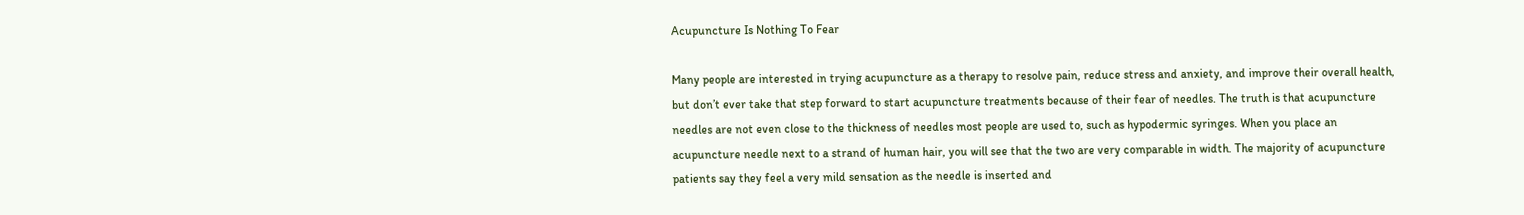Acupuncture Is Nothing To Fear

Many people are interested in trying acupuncture as a therapy to resolve pain, reduce stress and anxiety, and improve their overall health, but don’t ever take that step forward to start acupuncture treatments because of their fear of needles. The truth is that acupuncture needles are not even close to the thickness of needles most people are used to, such as hypodermic syringes. When you place an acupuncture needle next to a strand of human hair, you will see that the two are very comparable in width. The majority of acupuncture patients say they feel a very mild sensation as the needle is inserted and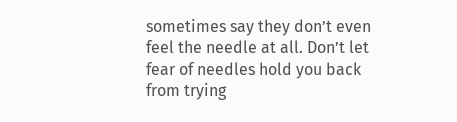sometimes say they don’t even feel the needle at all. Don’t let fear of needles hold you back from trying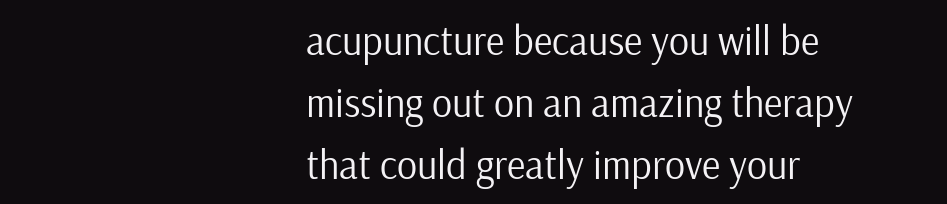acupuncture because you will be missing out on an amazing therapy that could greatly improve your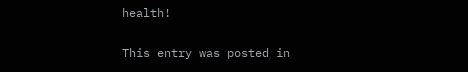health!

This entry was posted in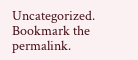Uncategorized. Bookmark the permalink.